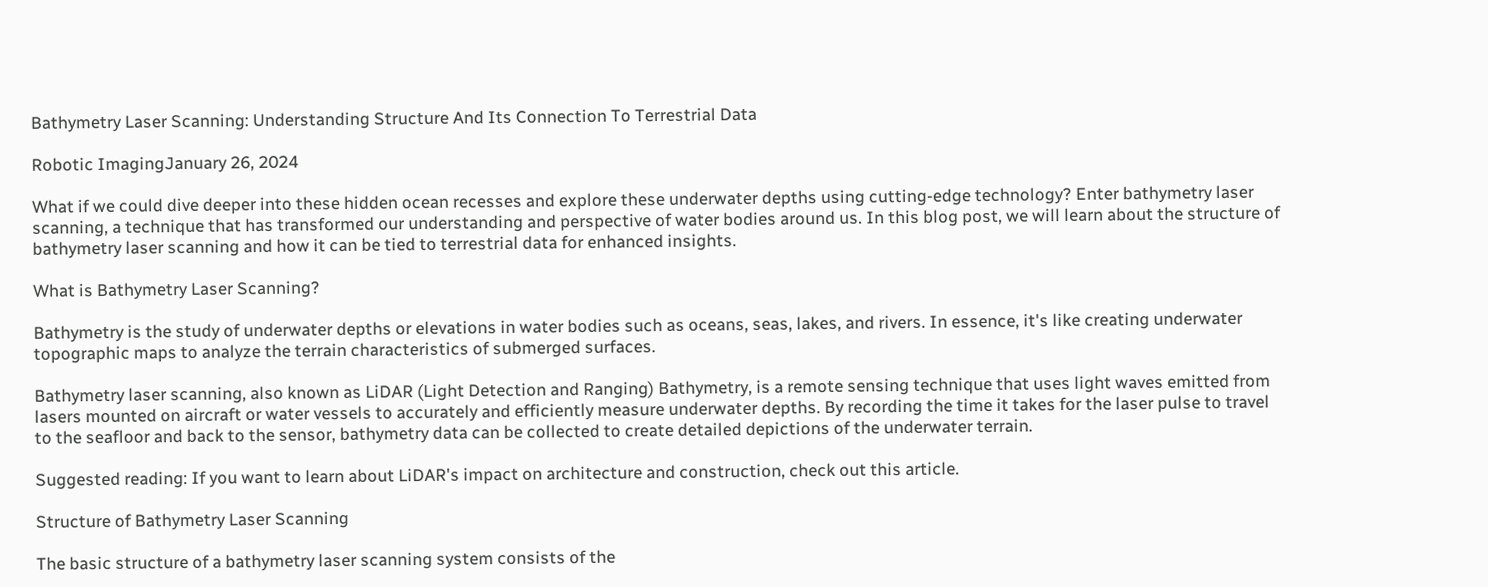Bathymetry Laser Scanning: Understanding Structure And Its Connection To Terrestrial Data

Robotic ImagingJanuary 26, 2024

What if we could dive deeper into these hidden ocean recesses and explore these underwater depths using cutting-edge technology? Enter bathymetry laser scanning, a technique that has transformed our understanding and perspective of water bodies around us. In this blog post, we will learn about the structure of bathymetry laser scanning and how it can be tied to terrestrial data for enhanced insights.

What is Bathymetry Laser Scanning?

Bathymetry is the study of underwater depths or elevations in water bodies such as oceans, seas, lakes, and rivers. In essence, it's like creating underwater topographic maps to analyze the terrain characteristics of submerged surfaces.

Bathymetry laser scanning, also known as LiDAR (Light Detection and Ranging) Bathymetry, is a remote sensing technique that uses light waves emitted from lasers mounted on aircraft or water vessels to accurately and efficiently measure underwater depths. By recording the time it takes for the laser pulse to travel to the seafloor and back to the sensor, bathymetry data can be collected to create detailed depictions of the underwater terrain.

Suggested reading: If you want to learn about LiDAR's impact on architecture and construction, check out this article.

Structure of Bathymetry Laser Scanning

The basic structure of a bathymetry laser scanning system consists of the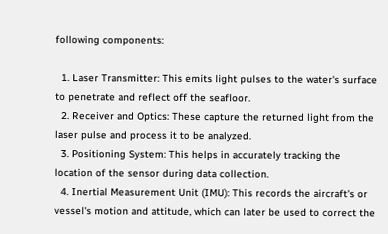following components:

  1. Laser Transmitter: This emits light pulses to the water's surface to penetrate and reflect off the seafloor.
  2. Receiver and Optics: These capture the returned light from the laser pulse and process it to be analyzed.
  3. Positioning System: This helps in accurately tracking the location of the sensor during data collection.
  4. Inertial Measurement Unit (IMU): This records the aircraft's or vessel's motion and attitude, which can later be used to correct the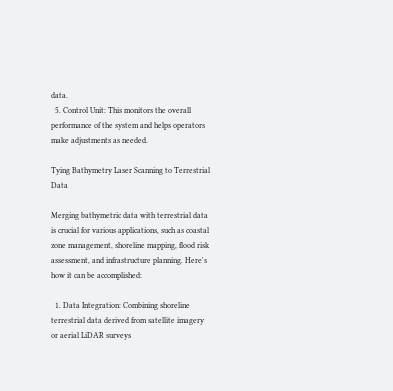data.
  5. Control Unit: This monitors the overall performance of the system and helps operators make adjustments as needed.

Tying Bathymetry Laser Scanning to Terrestrial Data

Merging bathymetric data with terrestrial data is crucial for various applications, such as coastal zone management, shoreline mapping, flood risk assessment, and infrastructure planning. Here's how it can be accomplished:

  1. Data Integration: Combining shoreline terrestrial data derived from satellite imagery or aerial LiDAR surveys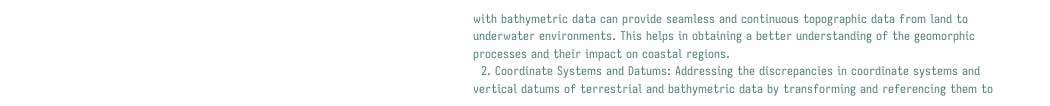with bathymetric data can provide seamless and continuous topographic data from land to underwater environments. This helps in obtaining a better understanding of the geomorphic processes and their impact on coastal regions.
  2. Coordinate Systems and Datums: Addressing the discrepancies in coordinate systems and vertical datums of terrestrial and bathymetric data by transforming and referencing them to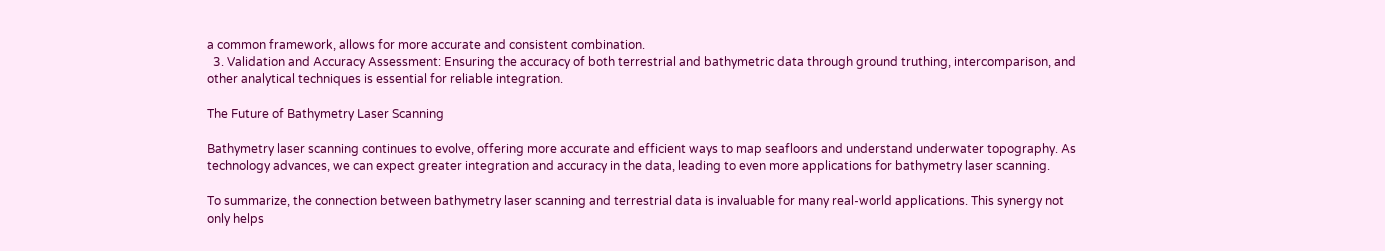a common framework, allows for more accurate and consistent combination.
  3. Validation and Accuracy Assessment: Ensuring the accuracy of both terrestrial and bathymetric data through ground truthing, intercomparison, and other analytical techniques is essential for reliable integration.

The Future of Bathymetry Laser Scanning

Bathymetry laser scanning continues to evolve, offering more accurate and efficient ways to map seafloors and understand underwater topography. As technology advances, we can expect greater integration and accuracy in the data, leading to even more applications for bathymetry laser scanning.

To summarize, the connection between bathymetry laser scanning and terrestrial data is invaluable for many real-world applications. This synergy not only helps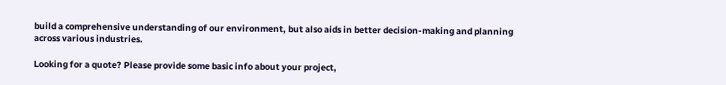build a comprehensive understanding of our environment, but also aids in better decision-making and planning across various industries.

Looking for a quote? Please provide some basic info about your project,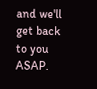and we'll get back to you ASAP.